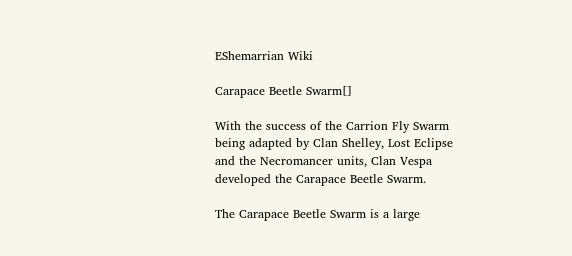EShemarrian Wiki

Carapace Beetle Swarm[]

With the success of the Carrion Fly Swarm being adapted by Clan Shelley, Lost Eclipse and the Necromancer units, Clan Vespa developed the Carapace Beetle Swarm.

The Carapace Beetle Swarm is a large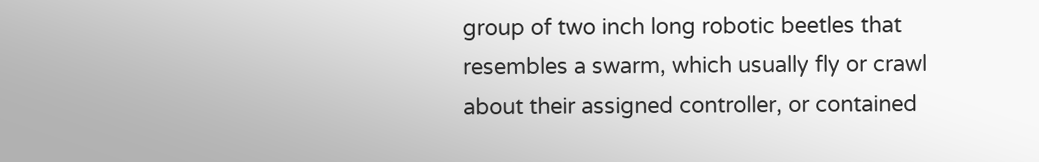group of two inch long robotic beetles that resembles a swarm, which usually fly or crawl about their assigned controller, or contained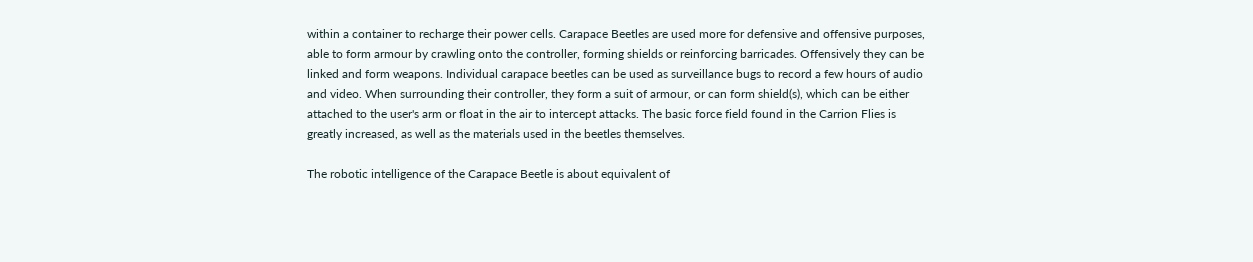within a container to recharge their power cells. Carapace Beetles are used more for defensive and offensive purposes, able to form armour by crawling onto the controller, forming shields or reinforcing barricades. Offensively they can be linked and form weapons. Individual carapace beetles can be used as surveillance bugs to record a few hours of audio and video. When surrounding their controller, they form a suit of armour, or can form shield(s), which can be either attached to the user's arm or float in the air to intercept attacks. The basic force field found in the Carrion Flies is greatly increased, as well as the materials used in the beetles themselves.

The robotic intelligence of the Carapace Beetle is about equivalent of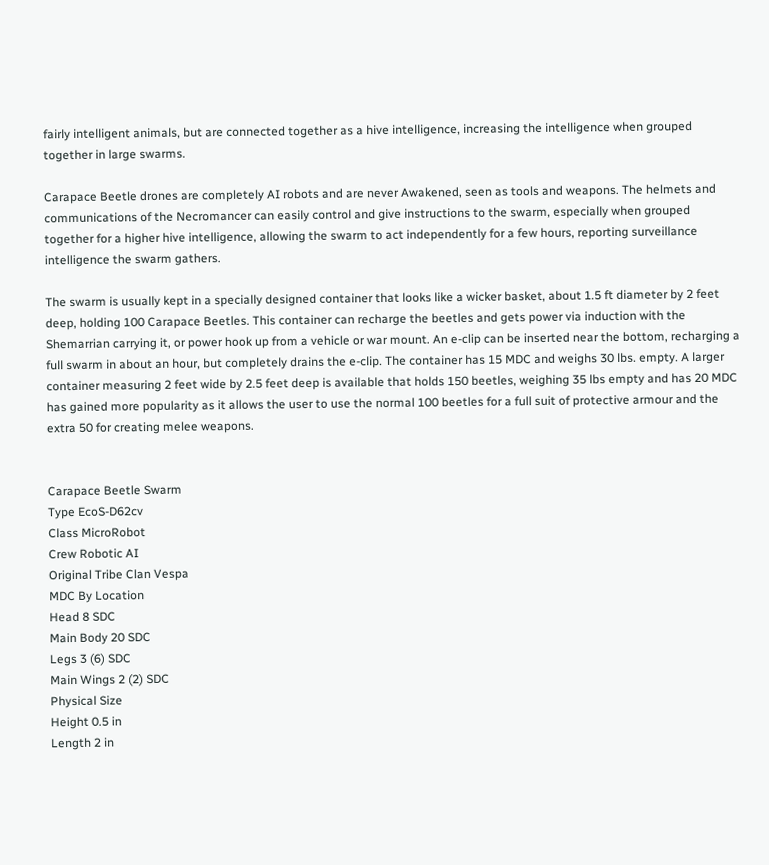fairly intelligent animals, but are connected together as a hive intelligence, increasing the intelligence when grouped together in large swarms.

Carapace Beetle drones are completely AI robots and are never Awakened, seen as tools and weapons. The helmets and communications of the Necromancer can easily control and give instructions to the swarm, especially when grouped together for a higher hive intelligence, allowing the swarm to act independently for a few hours, reporting surveillance intelligence the swarm gathers.

The swarm is usually kept in a specially designed container that looks like a wicker basket, about 1.5 ft diameter by 2 feet deep, holding 100 Carapace Beetles. This container can recharge the beetles and gets power via induction with the Shemarrian carrying it, or power hook up from a vehicle or war mount. An e-clip can be inserted near the bottom, recharging a full swarm in about an hour, but completely drains the e-clip. The container has 15 MDC and weighs 30 lbs. empty. A larger container measuring 2 feet wide by 2.5 feet deep is available that holds 150 beetles, weighing 35 lbs empty and has 20 MDC has gained more popularity as it allows the user to use the normal 100 beetles for a full suit of protective armour and the extra 50 for creating melee weapons.


Carapace Beetle Swarm
Type EcoS-D62cv
Class MicroRobot
Crew Robotic AI
Original Tribe Clan Vespa
MDC By Location
Head 8 SDC
Main Body 20 SDC
Legs 3 (6) SDC
Main Wings 2 (2) SDC
Physical Size
Height 0.5 in
Length 2 in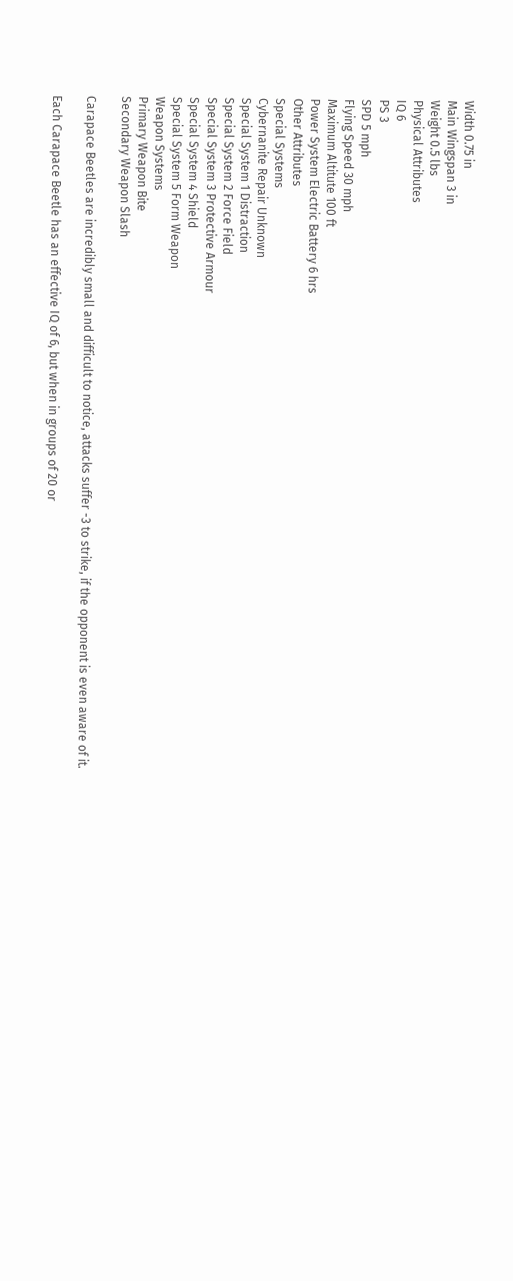Width 0.75 in
Main Wingspan 3 in
Weight 0.5 lbs
Physical Attributes
IQ 6
PS 3
SPD 5 mph
Flying Speed 30 mph
Maximum Altitute 100 ft
Power System Electric Battery 6 hrs
Other Attributes
Special Systems
Cybernanite Repair Unknown
Special System 1 Distraction
Special System 2 Force Field
Special System 3 Protective Armour
Special System 4 Shield
Special System 5 Form Weapon
Weapon Systems
Primary Weapon Bite
Secondary Weapon Slash

Carapace Beetles are incredibly small and difficult to notice, attacks suffer -3 to strike, if the opponent is even aware of it.

Each Carapace Beetle has an effective IQ of 6, but when in groups of 20 or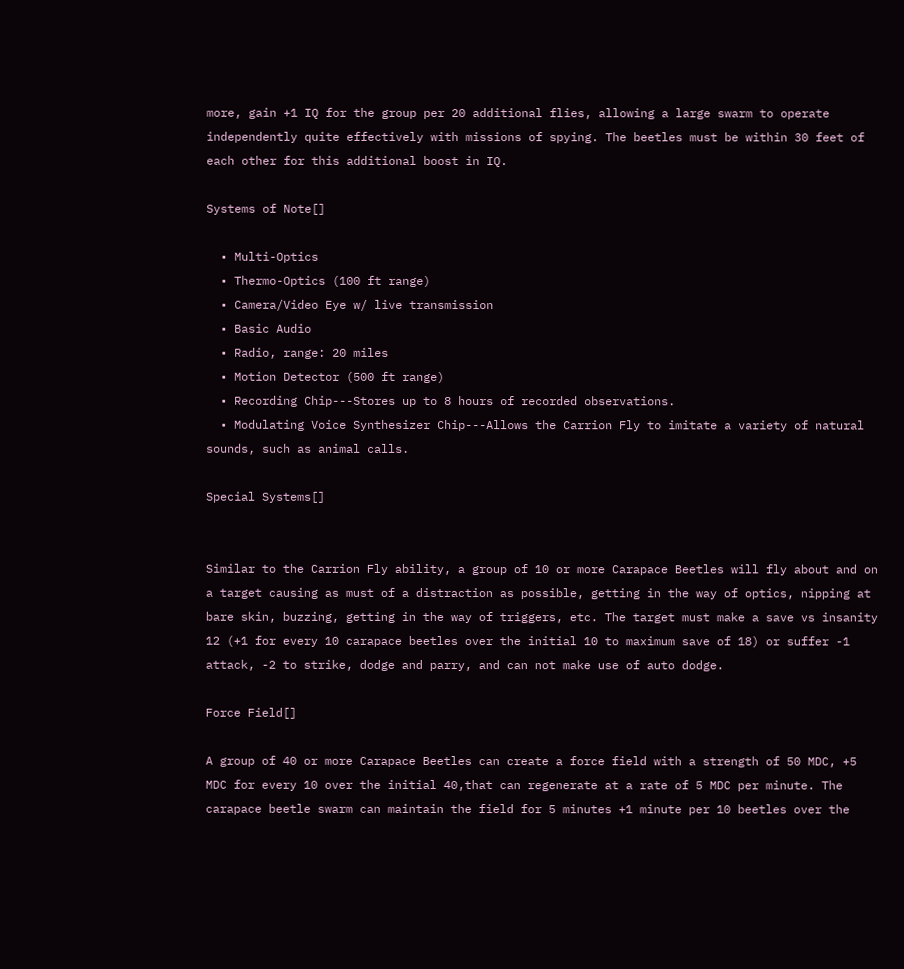more, gain +1 IQ for the group per 20 additional flies, allowing a large swarm to operate independently quite effectively with missions of spying. The beetles must be within 30 feet of each other for this additional boost in IQ.

Systems of Note[]

  • Multi-Optics
  • Thermo-Optics (100 ft range)
  • Camera/Video Eye w/ live transmission
  • Basic Audio
  • Radio, range: 20 miles
  • Motion Detector (500 ft range)
  • Recording Chip---Stores up to 8 hours of recorded observations.
  • Modulating Voice Synthesizer Chip---Allows the Carrion Fly to imitate a variety of natural sounds, such as animal calls.

Special Systems[]


Similar to the Carrion Fly ability, a group of 10 or more Carapace Beetles will fly about and on a target causing as must of a distraction as possible, getting in the way of optics, nipping at bare skin, buzzing, getting in the way of triggers, etc. The target must make a save vs insanity 12 (+1 for every 10 carapace beetles over the initial 10 to maximum save of 18) or suffer -1 attack, -2 to strike, dodge and parry, and can not make use of auto dodge.

Force Field[]

A group of 40 or more Carapace Beetles can create a force field with a strength of 50 MDC, +5 MDC for every 10 over the initial 40,that can regenerate at a rate of 5 MDC per minute. The carapace beetle swarm can maintain the field for 5 minutes +1 minute per 10 beetles over the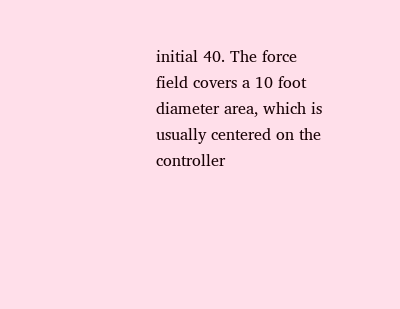initial 40. The force field covers a 10 foot diameter area, which is usually centered on the controller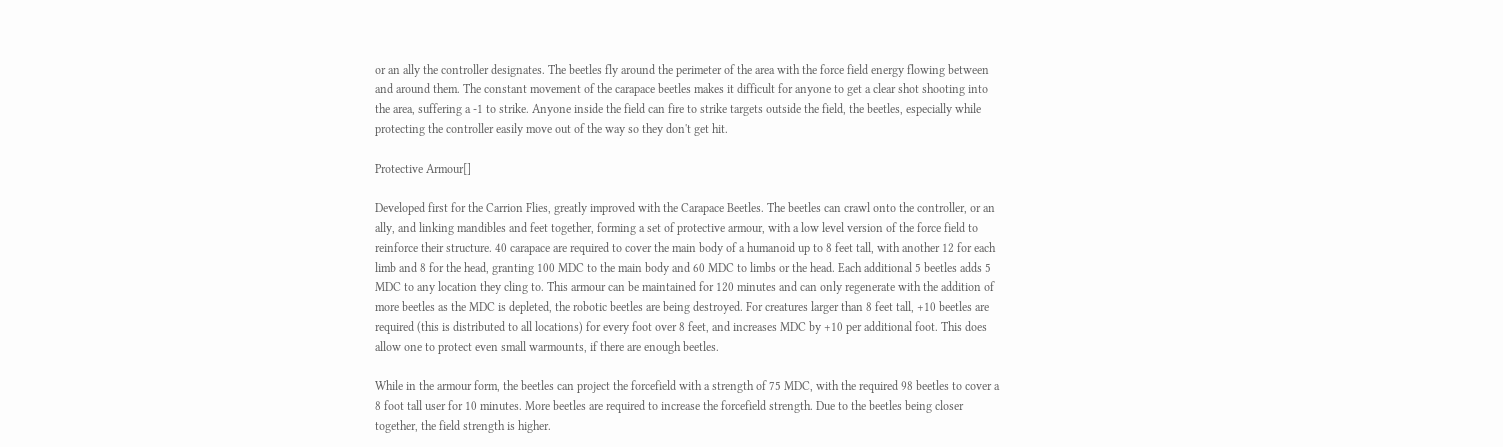or an ally the controller designates. The beetles fly around the perimeter of the area with the force field energy flowing between and around them. The constant movement of the carapace beetles makes it difficult for anyone to get a clear shot shooting into the area, suffering a -1 to strike. Anyone inside the field can fire to strike targets outside the field, the beetles, especially while protecting the controller easily move out of the way so they don't get hit.

Protective Armour[]

Developed first for the Carrion Flies, greatly improved with the Carapace Beetles. The beetles can crawl onto the controller, or an ally, and linking mandibles and feet together, forming a set of protective armour, with a low level version of the force field to reinforce their structure. 40 carapace are required to cover the main body of a humanoid up to 8 feet tall, with another 12 for each limb and 8 for the head, granting 100 MDC to the main body and 60 MDC to limbs or the head. Each additional 5 beetles adds 5 MDC to any location they cling to. This armour can be maintained for 120 minutes and can only regenerate with the addition of more beetles as the MDC is depleted, the robotic beetles are being destroyed. For creatures larger than 8 feet tall, +10 beetles are required (this is distributed to all locations) for every foot over 8 feet, and increases MDC by +10 per additional foot. This does allow one to protect even small warmounts, if there are enough beetles.

While in the armour form, the beetles can project the forcefield with a strength of 75 MDC, with the required 98 beetles to cover a 8 foot tall user for 10 minutes. More beetles are required to increase the forcefield strength. Due to the beetles being closer together, the field strength is higher.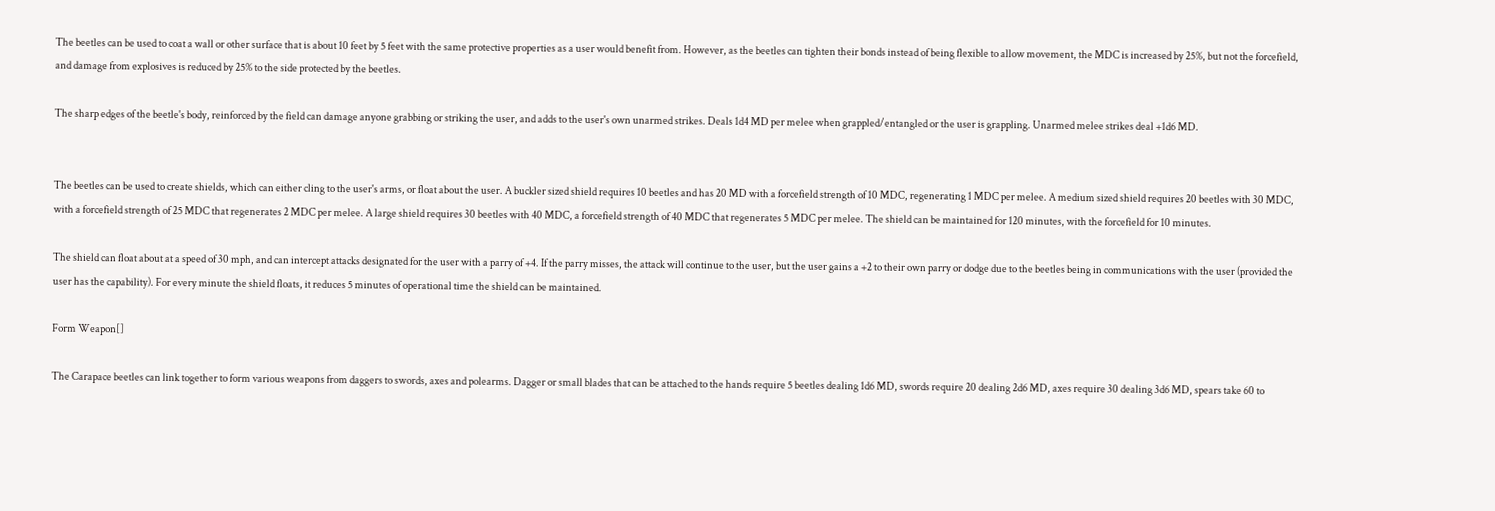The beetles can be used to coat a wall or other surface that is about 10 feet by 5 feet with the same protective properties as a user would benefit from. However, as the beetles can tighten their bonds instead of being flexible to allow movement, the MDC is increased by 25%, but not the forcefield, and damage from explosives is reduced by 25% to the side protected by the beetles.

The sharp edges of the beetle's body, reinforced by the field can damage anyone grabbing or striking the user, and adds to the user's own unarmed strikes. Deals 1d4 MD per melee when grappled/entangled or the user is grappling. Unarmed melee strikes deal +1d6 MD.


The beetles can be used to create shields, which can either cling to the user's arms, or float about the user. A buckler sized shield requires 10 beetles and has 20 MD with a forcefield strength of 10 MDC, regenerating 1 MDC per melee. A medium sized shield requires 20 beetles with 30 MDC, with a forcefield strength of 25 MDC that regenerates 2 MDC per melee. A large shield requires 30 beetles with 40 MDC, a forcefield strength of 40 MDC that regenerates 5 MDC per melee. The shield can be maintained for 120 minutes, with the forcefield for 10 minutes.

The shield can float about at a speed of 30 mph, and can intercept attacks designated for the user with a parry of +4. If the parry misses, the attack will continue to the user, but the user gains a +2 to their own parry or dodge due to the beetles being in communications with the user (provided the user has the capability). For every minute the shield floats, it reduces 5 minutes of operational time the shield can be maintained.

Form Weapon[]

The Carapace beetles can link together to form various weapons from daggers to swords, axes and polearms. Dagger or small blades that can be attached to the hands require 5 beetles dealing 1d6 MD, swords require 20 dealing 2d6 MD, axes require 30 dealing 3d6 MD, spears take 60 to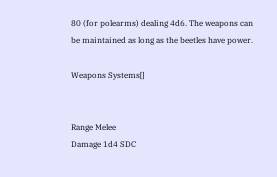80 (for polearms) dealing 4d6. The weapons can be maintained as long as the beetles have power.

Weapons Systems[]


Range Melee
Damage 1d4 SDC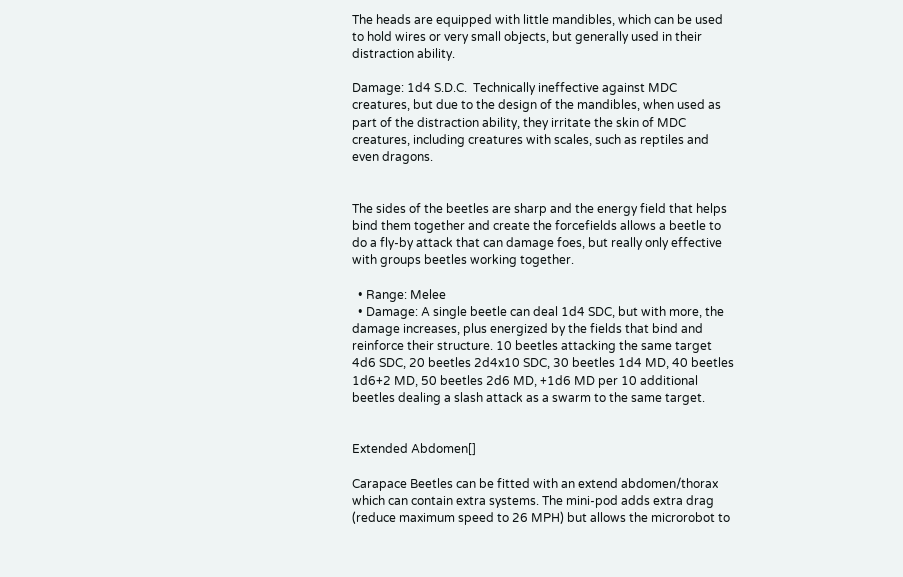The heads are equipped with little mandibles, which can be used to hold wires or very small objects, but generally used in their distraction ability.

Damage: 1d4 S.D.C.  Technically ineffective against MDC creatures, but due to the design of the mandibles, when used as part of the distraction ability, they irritate the skin of MDC creatures, including creatures with scales, such as reptiles and even dragons.


The sides of the beetles are sharp and the energy field that helps bind them together and create the forcefields allows a beetle to do a fly-by attack that can damage foes, but really only effective with groups beetles working together.

  • Range: Melee
  • Damage: A single beetle can deal 1d4 SDC, but with more, the damage increases, plus energized by the fields that bind and reinforce their structure. 10 beetles attacking the same target 4d6 SDC, 20 beetles 2d4x10 SDC, 30 beetles 1d4 MD, 40 beetles 1d6+2 MD, 50 beetles 2d6 MD, +1d6 MD per 10 additional beetles dealing a slash attack as a swarm to the same target.


Extended Abdomen[]

Carapace Beetles can be fitted with an extend abdomen/thorax which can contain extra systems. The mini-pod adds extra drag (reduce maximum speed to 26 MPH) but allows the microrobot to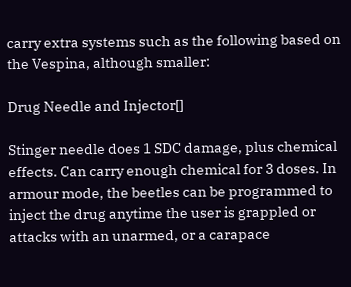carry extra systems such as the following based on the Vespina, although smaller:

Drug Needle and Injector[]

Stinger needle does 1 SDC damage, plus chemical effects. Can carry enough chemical for 3 doses. In armour mode, the beetles can be programmed to inject the drug anytime the user is grappled or attacks with an unarmed, or a carapace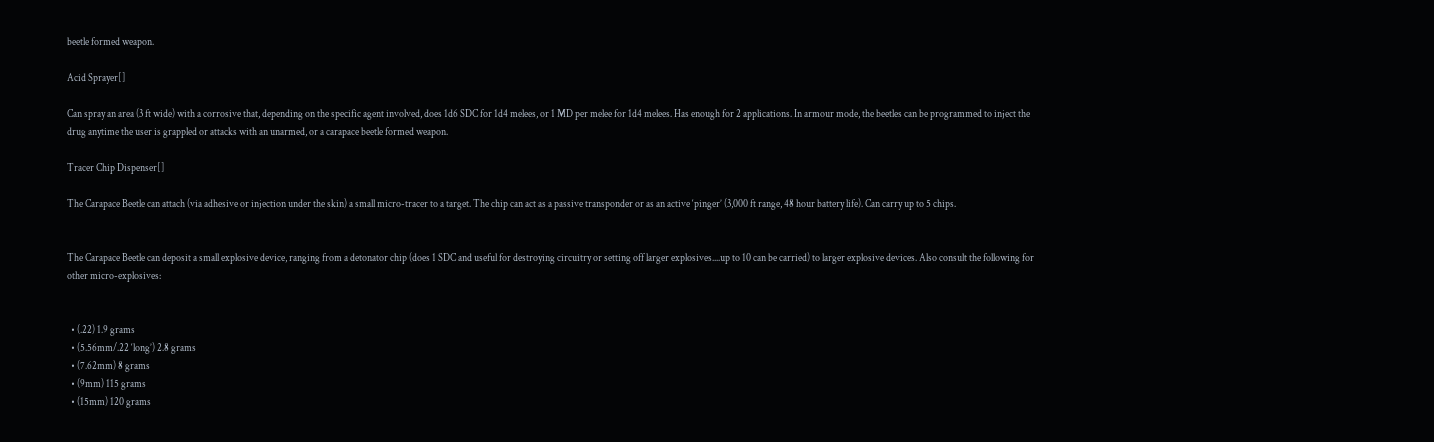beetle formed weapon.

Acid Sprayer[]

Can spray an area (3 ft wide) with a corrosive that, depending on the specific agent involved, does 1d6 SDC for 1d4 melees, or 1 MD per melee for 1d4 melees. Has enough for 2 applications. In armour mode, the beetles can be programmed to inject the drug anytime the user is grappled or attacks with an unarmed, or a carapace beetle formed weapon.

Tracer Chip Dispenser[]

The Carapace Beetle can attach (via adhesive or injection under the skin) a small micro-tracer to a target. The chip can act as a passive transponder or as an active ‘pinger’ (3,000 ft range, 48 hour battery life). Can carry up to 5 chips.


The Carapace Beetle can deposit a small explosive device, ranging from a detonator chip (does 1 SDC and useful for destroying circuitry or setting off larger explosives....up to 10 can be carried) to larger explosive devices. Also consult the following for other micro-explosives:


  • (.22) 1.9 grams
  • (5.56mm/.22 ‘long’) 2.8 grams
  • (7.62mm) 8 grams
  • (9mm) 115 grams
  • (15mm) 120 grams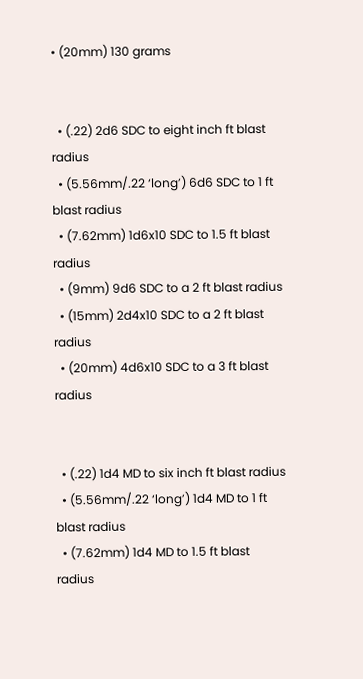• (20mm) 130 grams


  • (.22) 2d6 SDC to eight inch ft blast radius
  • (5.56mm/.22 ‘long’) 6d6 SDC to 1 ft blast radius
  • (7.62mm) 1d6x10 SDC to 1.5 ft blast radius
  • (9mm) 9d6 SDC to a 2 ft blast radius
  • (15mm) 2d4x10 SDC to a 2 ft blast radius
  • (20mm) 4d6x10 SDC to a 3 ft blast radius


  • (.22) 1d4 MD to six inch ft blast radius
  • (5.56mm/.22 ‘long’) 1d4 MD to 1 ft blast radius
  • (7.62mm) 1d4 MD to 1.5 ft blast radius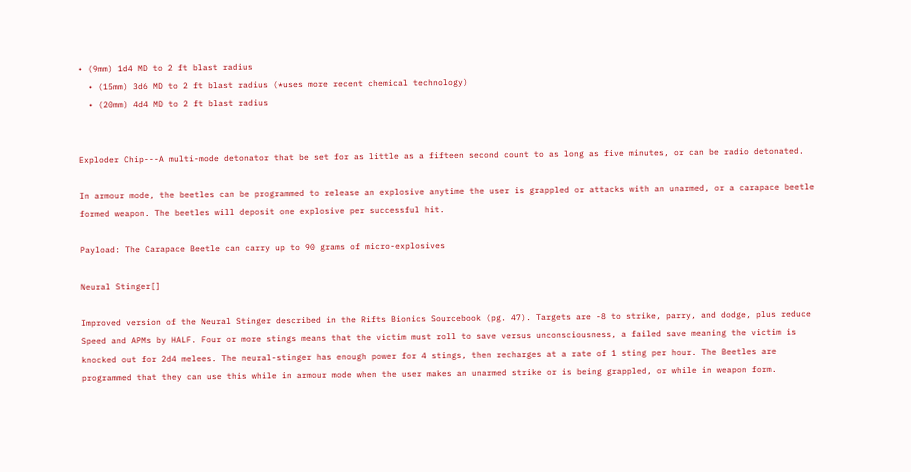• (9mm) 1d4 MD to 2 ft blast radius
  • (15mm) 3d6 MD to 2 ft blast radius (*uses more recent chemical technology)
  • (20mm) 4d4 MD to 2 ft blast radius


Exploder Chip---A multi-mode detonator that be set for as little as a fifteen second count to as long as five minutes, or can be radio detonated.

In armour mode, the beetles can be programmed to release an explosive anytime the user is grappled or attacks with an unarmed, or a carapace beetle formed weapon. The beetles will deposit one explosive per successful hit.

Payload: The Carapace Beetle can carry up to 90 grams of micro-explosives

Neural Stinger[]

Improved version of the Neural Stinger described in the Rifts Bionics Sourcebook (pg. 47). Targets are -8 to strike, parry, and dodge, plus reduce Speed and APMs by HALF. Four or more stings means that the victim must roll to save versus unconsciousness, a failed save meaning the victim is knocked out for 2d4 melees. The neural-stinger has enough power for 4 stings, then recharges at a rate of 1 sting per hour. The Beetles are programmed that they can use this while in armour mode when the user makes an unarmed strike or is being grappled, or while in weapon form.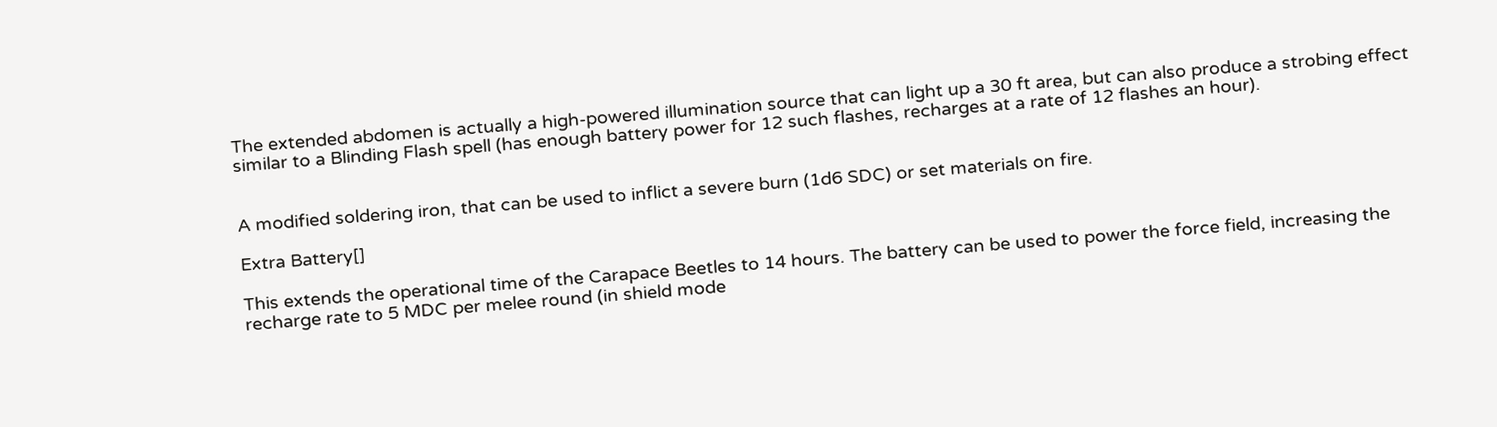The extended abdomen is actually a high-powered illumination source that can light up a 30 ft area, but can also produce a strobing effect similar to a Blinding Flash spell (has enough battery power for 12 such flashes, recharges at a rate of 12 flashes an hour).


A modified soldering iron, that can be used to inflict a severe burn (1d6 SDC) or set materials on fire.

Extra Battery[]

This extends the operational time of the Carapace Beetles to 14 hours. The battery can be used to power the force field, increasing the recharge rate to 5 MDC per melee round (in shield mode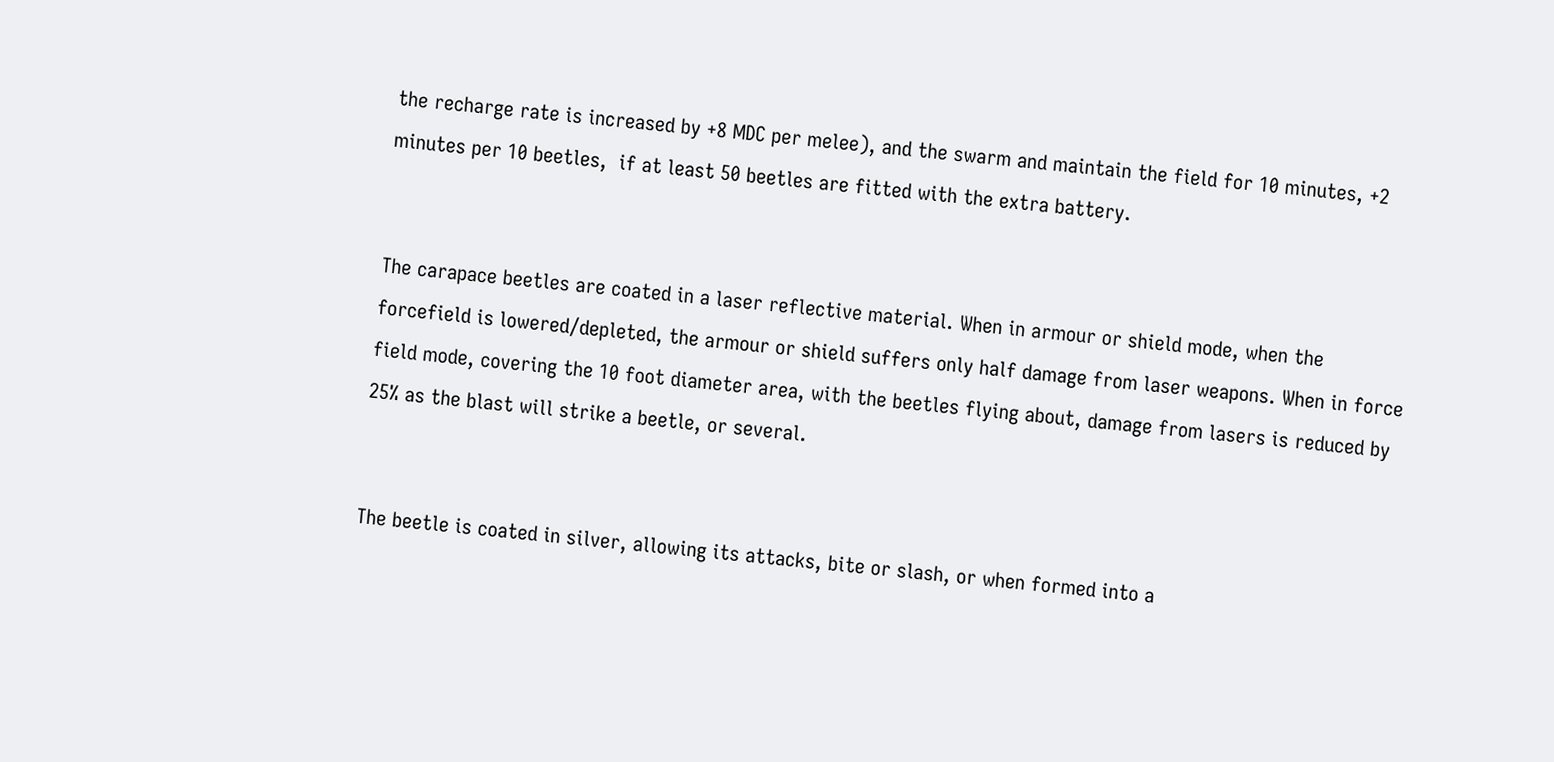the recharge rate is increased by +8 MDC per melee), and the swarm and maintain the field for 10 minutes, +2 minutes per 10 beetles,  if at least 50 beetles are fitted with the extra battery.


The carapace beetles are coated in a laser reflective material. When in armour or shield mode, when the forcefield is lowered/depleted, the armour or shield suffers only half damage from laser weapons. When in force field mode, covering the 10 foot diameter area, with the beetles flying about, damage from lasers is reduced by 25% as the blast will strike a beetle, or several.


The beetle is coated in silver, allowing its attacks, bite or slash, or when formed into a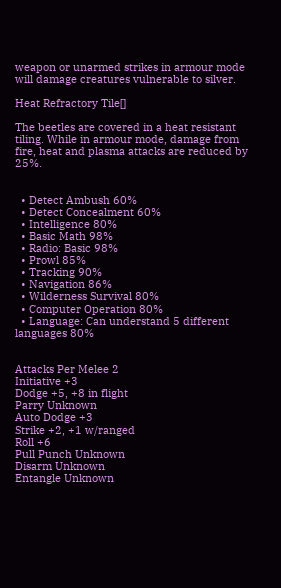weapon or unarmed strikes in armour mode will damage creatures vulnerable to silver.

Heat Refractory Tile[]

The beetles are covered in a heat resistant tiling. While in armour mode, damage from fire, heat and plasma attacks are reduced by 25%.


  • Detect Ambush 60%
  • Detect Concealment 60%
  • Intelligence 80%
  • Basic Math 98%
  • Radio: Basic 98%
  • Prowl 85%
  • Tracking 90%
  • Navigation 86%
  • Wilderness Survival 80%
  • Computer Operation 80%
  • Language: Can understand 5 different languages 80%


Attacks Per Melee 2
Initiative +3
Dodge +5, +8 in flight
Parry Unknown
Auto Dodge +3
Strike +2, +1 w/ranged
Roll +6
Pull Punch Unknown
Disarm Unknown
Entangle Unknown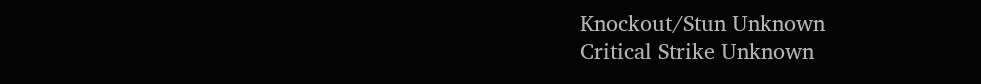Knockout/Stun Unknown
Critical Strike Unknown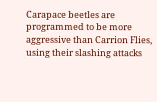Carapace beetles are programmed to be more aggressive than Carrion Flies, using their slashing attacks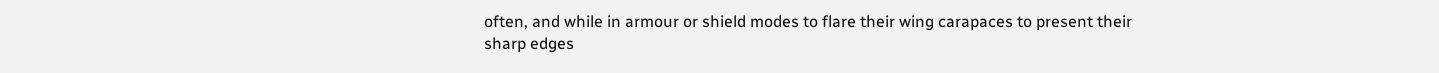often, and while in armour or shield modes to flare their wing carapaces to present their sharp edges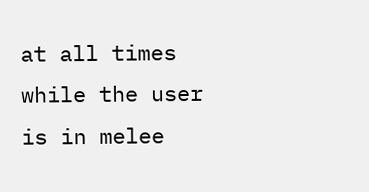at all times while the user is in melee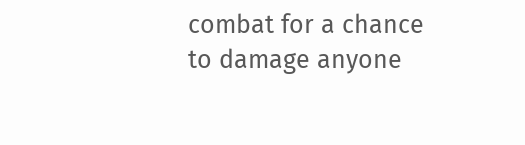combat for a chance to damage anyone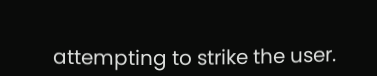attempting to strike the user.